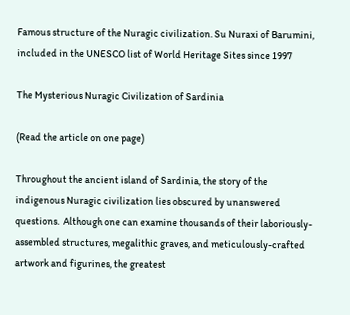Famous structure of the Nuragic civilization. Su Nuraxi of Barumini, included in the UNESCO list of World Heritage Sites since 1997

The Mysterious Nuragic Civilization of Sardinia

(Read the article on one page)

Throughout the ancient island of Sardinia, the story of the indigenous Nuragic civilization lies obscured by unanswered questions.  Although one can examine thousands of their laboriously-assembled structures, megalithic graves, and meticulously-crafted artwork and figurines, the greatest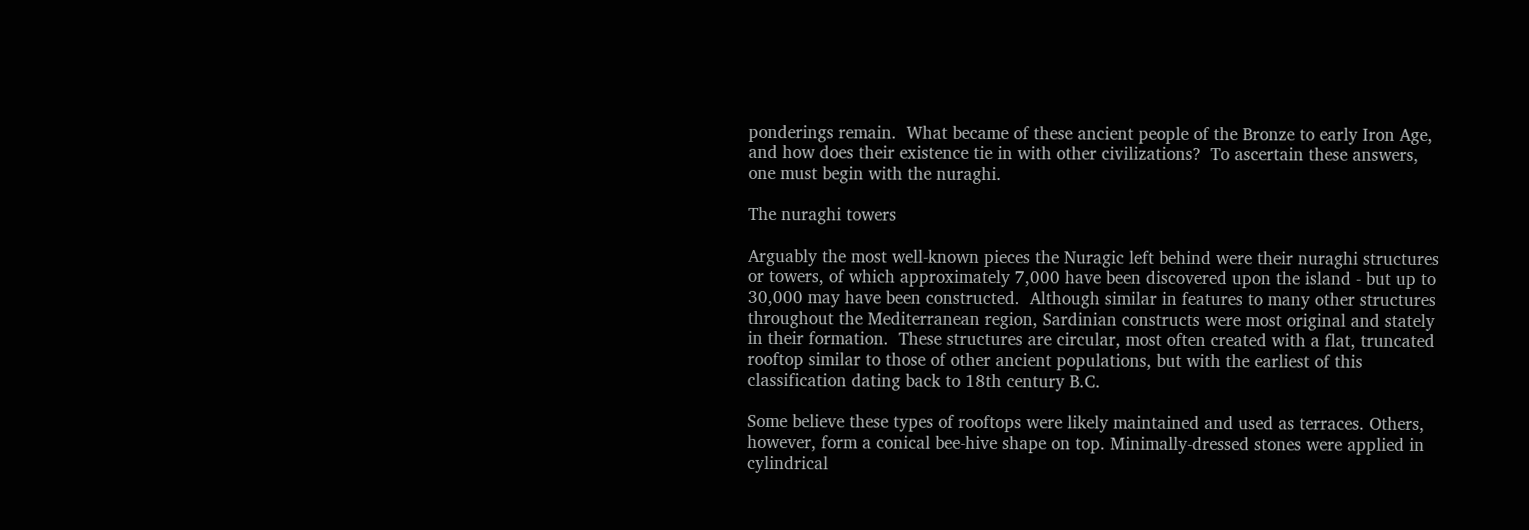ponderings remain.  What became of these ancient people of the Bronze to early Iron Age, and how does their existence tie in with other civilizations?  To ascertain these answers, one must begin with the nuraghi.

The nuraghi towers

Arguably the most well-known pieces the Nuragic left behind were their nuraghi structures or towers, of which approximately 7,000 have been discovered upon the island - but up to 30,000 may have been constructed.  Although similar in features to many other structures throughout the Mediterranean region, Sardinian constructs were most original and stately in their formation.  These structures are circular, most often created with a flat, truncated rooftop similar to those of other ancient populations, but with the earliest of this classification dating back to 18th century B.C.

Some believe these types of rooftops were likely maintained and used as terraces. Others, however, form a conical bee-hive shape on top. Minimally-dressed stones were applied in cylindrical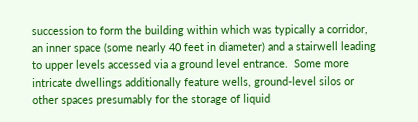succession to form the building within which was typically a corridor, an inner space (some nearly 40 feet in diameter) and a stairwell leading to upper levels accessed via a ground level entrance.  Some more intricate dwellings additionally feature wells, ground-level silos or other spaces presumably for the storage of liquid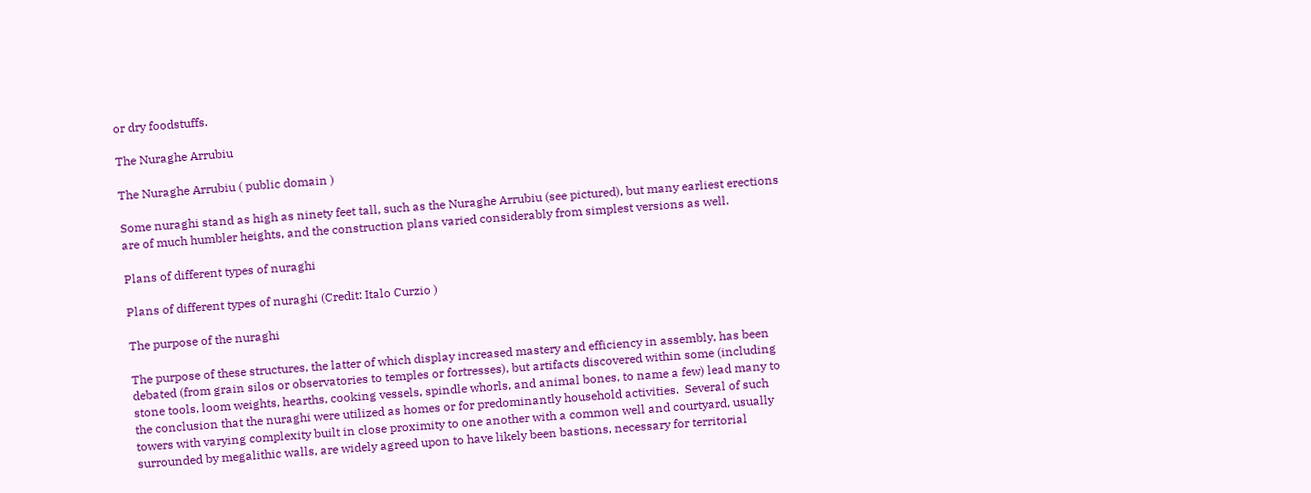or dry foodstuffs.

The Nuraghe Arrubiu

The Nuraghe Arrubiu ( public domain )

Some nuraghi stand as high as ninety feet tall, such as the Nuraghe Arrubiu (see pictured), but many earliest erections are of much humbler heights, and the construction plans varied considerably from simplest versions as well.

Plans of different types of nuraghi

Plans of different types of nuraghi (Credit: Italo Curzio )

The purpose of the nuraghi

The purpose of these structures, the latter of which display increased mastery and efficiency in assembly, has been debated (from grain silos or observatories to temples or fortresses), but artifacts discovered within some (including stone tools, loom weights, hearths, cooking vessels, spindle whorls, and animal bones, to name a few) lead many to the conclusion that the nuraghi were utilized as homes or for predominantly household activities.  Several of such towers with varying complexity built in close proximity to one another with a common well and courtyard, usually surrounded by megalithic walls, are widely agreed upon to have likely been bastions, necessary for territorial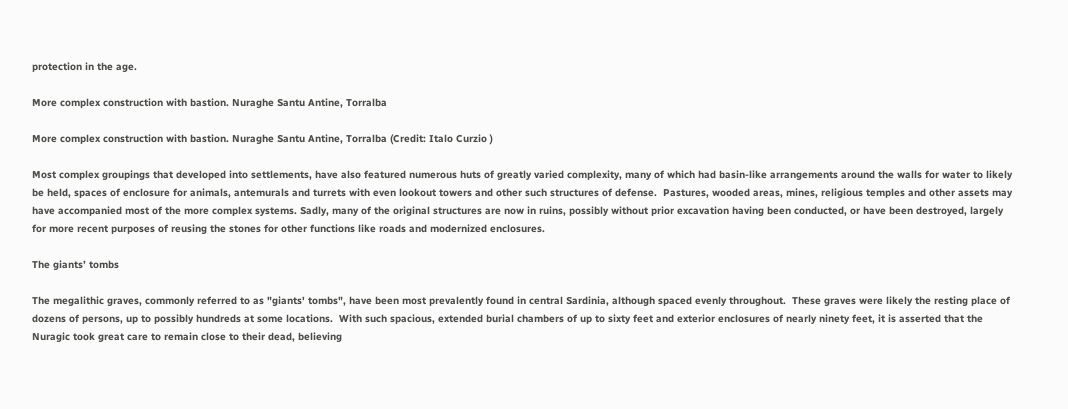protection in the age.

More complex construction with bastion. Nuraghe Santu Antine, Torralba

More complex construction with bastion. Nuraghe Santu Antine, Torralba (Credit: Italo Curzio )

Most complex groupings that developed into settlements, have also featured numerous huts of greatly varied complexity, many of which had basin-like arrangements around the walls for water to likely be held, spaces of enclosure for animals, antemurals and turrets with even lookout towers and other such structures of defense.  Pastures, wooded areas, mines, religious temples and other assets may have accompanied most of the more complex systems. Sadly, many of the original structures are now in ruins, possibly without prior excavation having been conducted, or have been destroyed, largely for more recent purposes of reusing the stones for other functions like roads and modernized enclosures.

The giants’ tombs

The megalithic graves, commonly referred to as "giants' tombs", have been most prevalently found in central Sardinia, although spaced evenly throughout.  These graves were likely the resting place of dozens of persons, up to possibly hundreds at some locations.  With such spacious, extended burial chambers of up to sixty feet and exterior enclosures of nearly ninety feet, it is asserted that the Nuragic took great care to remain close to their dead, believing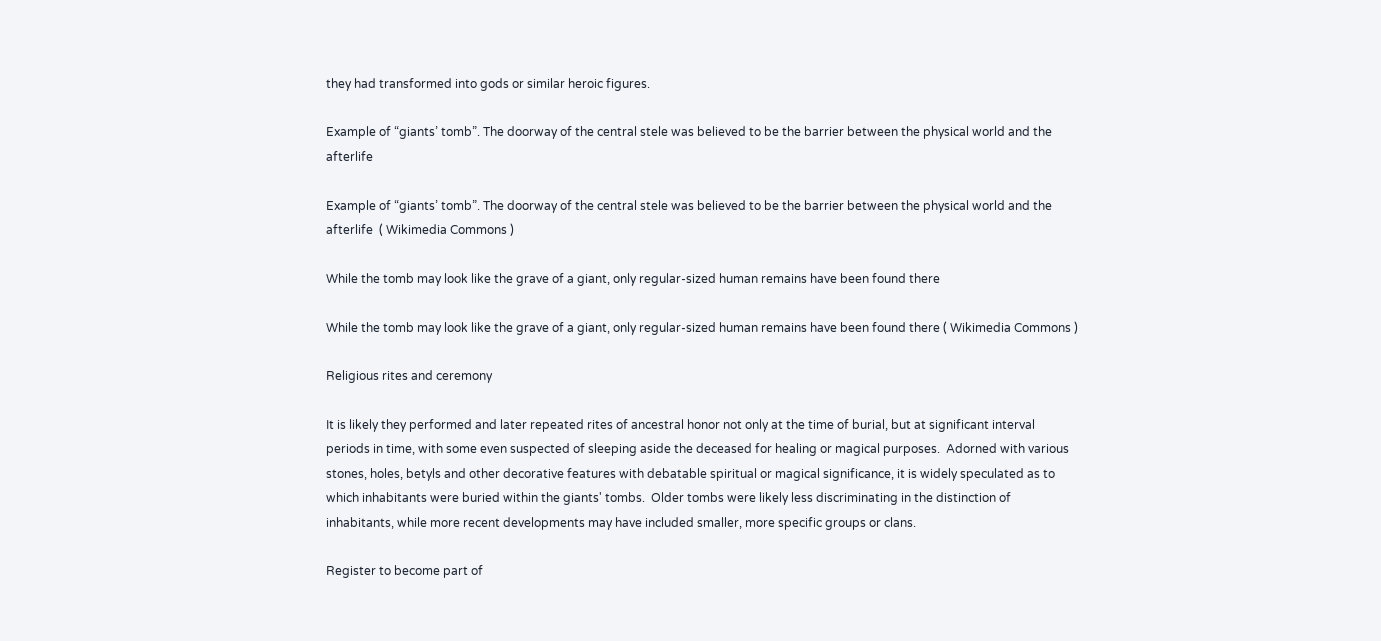they had transformed into gods or similar heroic figures.

Example of “giants’ tomb”. The doorway of the central stele was believed to be the barrier between the physical world and the afterlife

Example of “giants’ tomb”. The doorway of the central stele was believed to be the barrier between the physical world and the afterlife  ( Wikimedia Commons )

While the tomb may look like the grave of a giant, only regular-sized human remains have been found there

While the tomb may look like the grave of a giant, only regular-sized human remains have been found there ( Wikimedia Commons )

Religious rites and ceremony

It is likely they performed and later repeated rites of ancestral honor not only at the time of burial, but at significant interval periods in time, with some even suspected of sleeping aside the deceased for healing or magical purposes.  Adorned with various stones, holes, betyls and other decorative features with debatable spiritual or magical significance, it is widely speculated as to which inhabitants were buried within the giants' tombs.  Older tombs were likely less discriminating in the distinction of inhabitants, while more recent developments may have included smaller, more specific groups or clans.

Register to become part of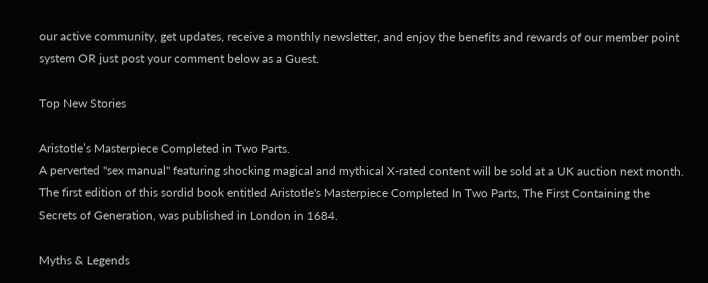our active community, get updates, receive a monthly newsletter, and enjoy the benefits and rewards of our member point system OR just post your comment below as a Guest.

Top New Stories

Aristotle’s Masterpiece Completed in Two Parts.
A perverted "sex manual" featuring shocking magical and mythical X-rated content will be sold at a UK auction next month. The first edition of this sordid book entitled Aristotle's Masterpiece Completed In Two Parts, The First Containing the Secrets of Generation, was published in London in 1684.

Myths & Legends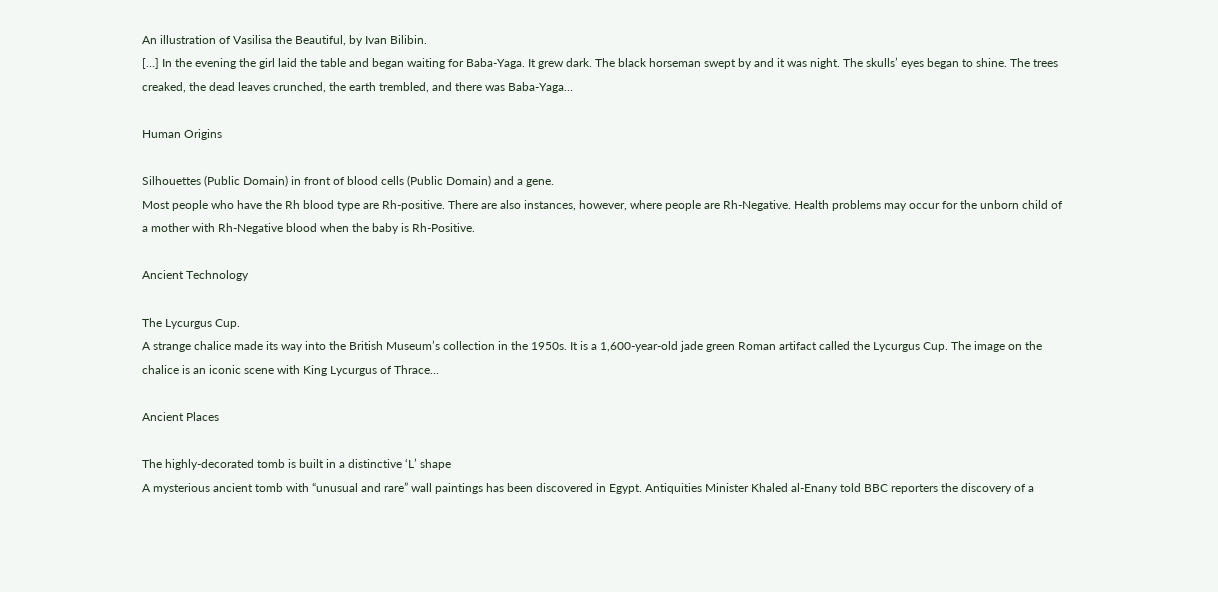An illustration of Vasilisa the Beautiful, by Ivan Bilibin.
[…] In the evening the girl laid the table and began waiting for Baba-Yaga. It grew dark. The black horseman swept by and it was night. The skulls’ eyes began to shine. The trees creaked, the dead leaves crunched, the earth trembled, and there was Baba-Yaga…

Human Origins

Silhouettes (Public Domain) in front of blood cells (Public Domain) and a gene.
Most people who have the Rh blood type are Rh-positive. There are also instances, however, where people are Rh-Negative. Health problems may occur for the unborn child of a mother with Rh-Negative blood when the baby is Rh-Positive.

Ancient Technology

The Lycurgus Cup.
A strange chalice made its way into the British Museum’s collection in the 1950s. It is a 1,600-year-old jade green Roman artifact called the Lycurgus Cup. The image on the chalice is an iconic scene with King Lycurgus of Thrace...

Ancient Places

The highly-decorated tomb is built in a distinctive ‘L’ shape
A mysterious ancient tomb with “unusual and rare” wall paintings has been discovered in Egypt. Antiquities Minister Khaled al-Enany told BBC reporters the discovery of a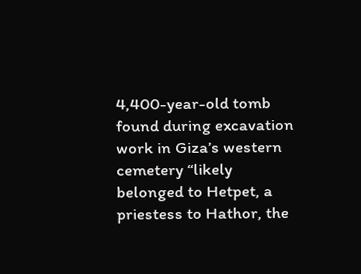4,400-year-old tomb found during excavation work in Giza’s western cemetery “likely belonged to Hetpet, a priestess to Hathor, the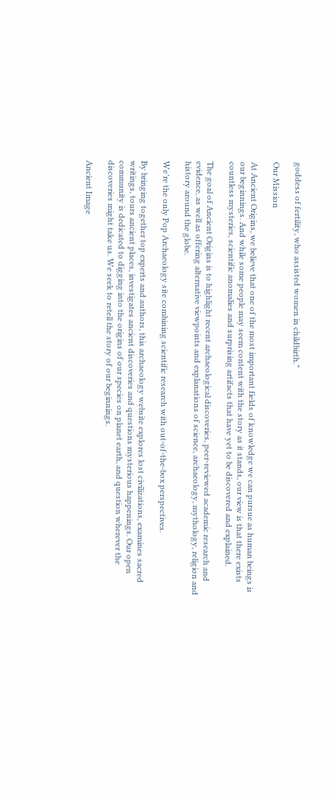goddess of fertility, who assisted women in childbirth.”

Our Mission

At Ancient Origins, we believe that one of the most important fields of knowledge we can pursue as human beings is our beginnings. And while some people may seem content with the story as it stands, our view is that there exists countless mysteries, scientific anomalies and surprising artifacts that have yet to be discovered and explained.

The goal of Ancient Origins is to highlight recent archaeological discoveries, peer-reviewed academic research and evidence, as well as offering alternative viewpoints and explanations of science, archaeology, mythology, religion and history around the globe.

We’re the only Pop Archaeology site combining scientific research with out-of-the-box perspectives.

By bringing together top experts and authors, this archaeology website explores lost civilizations, examines sacred writings, tours ancient places, investigates ancient discoveries and questions mysterious happenings. Our open community is dedicated to digging into the origins of our species on planet earth, and question wherever the discoveries might take us. We seek to retell the story of our beginnings.

Ancient Image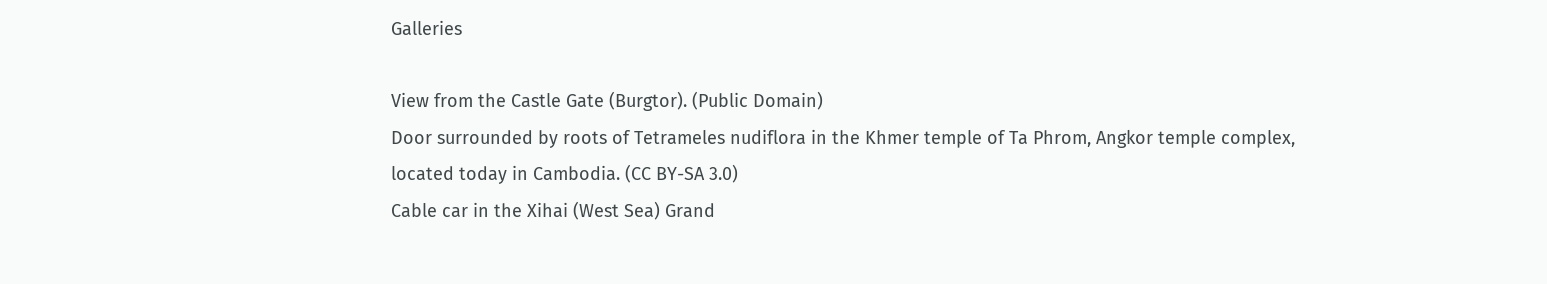Galleries

View from the Castle Gate (Burgtor). (Public Domain)
Door surrounded by roots of Tetrameles nudiflora in the Khmer temple of Ta Phrom, Angkor temple complex, located today in Cambodia. (CC BY-SA 3.0)
Cable car in the Xihai (West Sea) Grand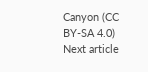Canyon (CC BY-SA 4.0)
Next article